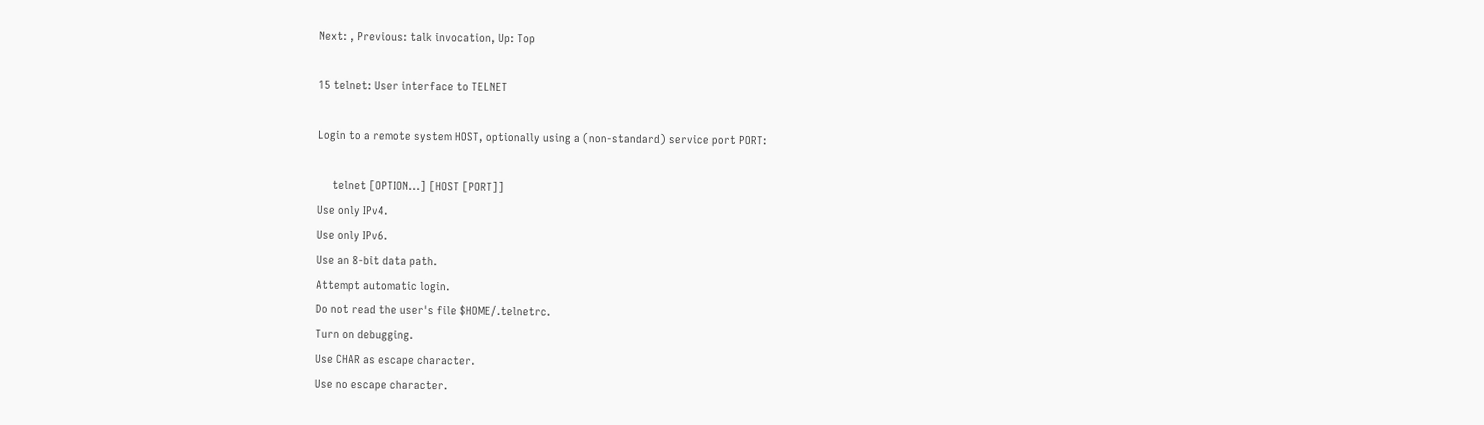Next: , Previous: talk invocation, Up: Top

15 telnet: User interface to TELNET

Login to a remote system HOST, optionally using a (non-standard) service port PORT:

     telnet [OPTION...] [HOST [PORT]]
Use only IPv4.
Use only IPv6.
Use an 8-bit data path.
Attempt automatic login.
Do not read the user's file $HOME/.telnetrc.
Turn on debugging.
Use CHAR as escape character.
Use no escape character.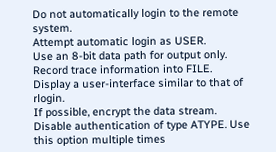Do not automatically login to the remote system.
Attempt automatic login as USER.
Use an 8-bit data path for output only.
Record trace information into FILE.
Display a user-interface similar to that of rlogin.
If possible, encrypt the data stream.
Disable authentication of type ATYPE. Use this option multiple times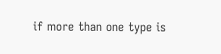if more than one type is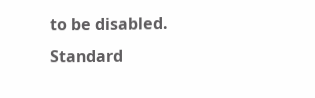to be disabled. Standard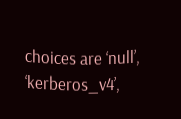choices are ‘null’, ‘kerberos_v4’,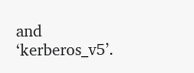and ‘kerberos_v5’.